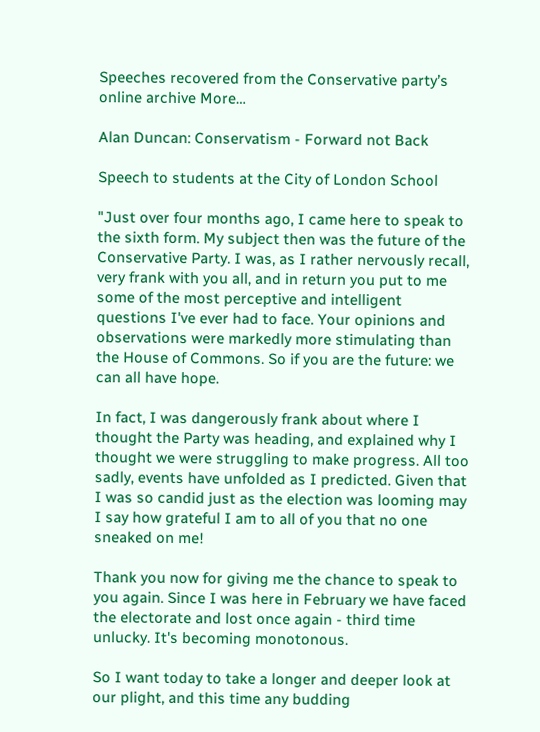Speeches recovered from the Conservative party’s online archive More…

Alan Duncan: Conservatism - Forward not Back

Speech to students at the City of London School

"Just over four months ago, I came here to speak to the sixth form. My subject then was the future of the Conservative Party. I was, as I rather nervously recall, very frank with you all, and in return you put to me some of the most perceptive and intelligent questions I've ever had to face. Your opinions and observations were markedly more stimulating than the House of Commons. So if you are the future: we can all have hope.

In fact, I was dangerously frank about where I thought the Party was heading, and explained why I thought we were struggling to make progress. All too sadly, events have unfolded as I predicted. Given that I was so candid just as the election was looming may I say how grateful I am to all of you that no one sneaked on me!

Thank you now for giving me the chance to speak to you again. Since I was here in February we have faced the electorate and lost once again - third time unlucky. It's becoming monotonous.

So I want today to take a longer and deeper look at our plight, and this time any budding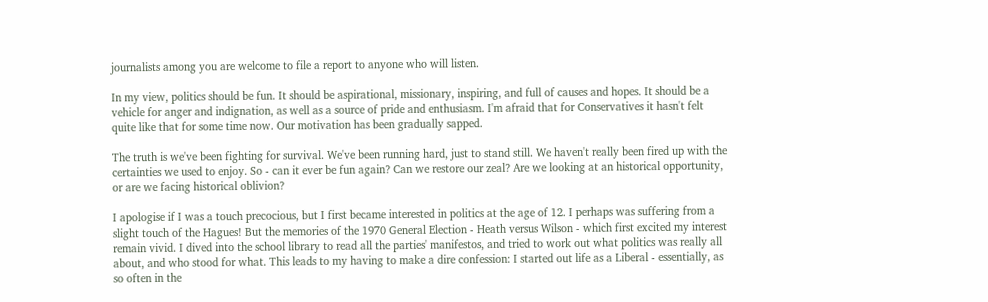journalists among you are welcome to file a report to anyone who will listen.

In my view, politics should be fun. It should be aspirational, missionary, inspiring, and full of causes and hopes. It should be a vehicle for anger and indignation, as well as a source of pride and enthusiasm. I'm afraid that for Conservatives it hasn't felt quite like that for some time now. Our motivation has been gradually sapped.

The truth is we've been fighting for survival. We've been running hard, just to stand still. We haven't really been fired up with the certainties we used to enjoy. So - can it ever be fun again? Can we restore our zeal? Are we looking at an historical opportunity, or are we facing historical oblivion?

I apologise if I was a touch precocious, but I first became interested in politics at the age of 12. I perhaps was suffering from a slight touch of the Hagues! But the memories of the 1970 General Election - Heath versus Wilson - which first excited my interest remain vivid. I dived into the school library to read all the parties' manifestos, and tried to work out what politics was really all about, and who stood for what. This leads to my having to make a dire confession: I started out life as a Liberal - essentially, as so often in the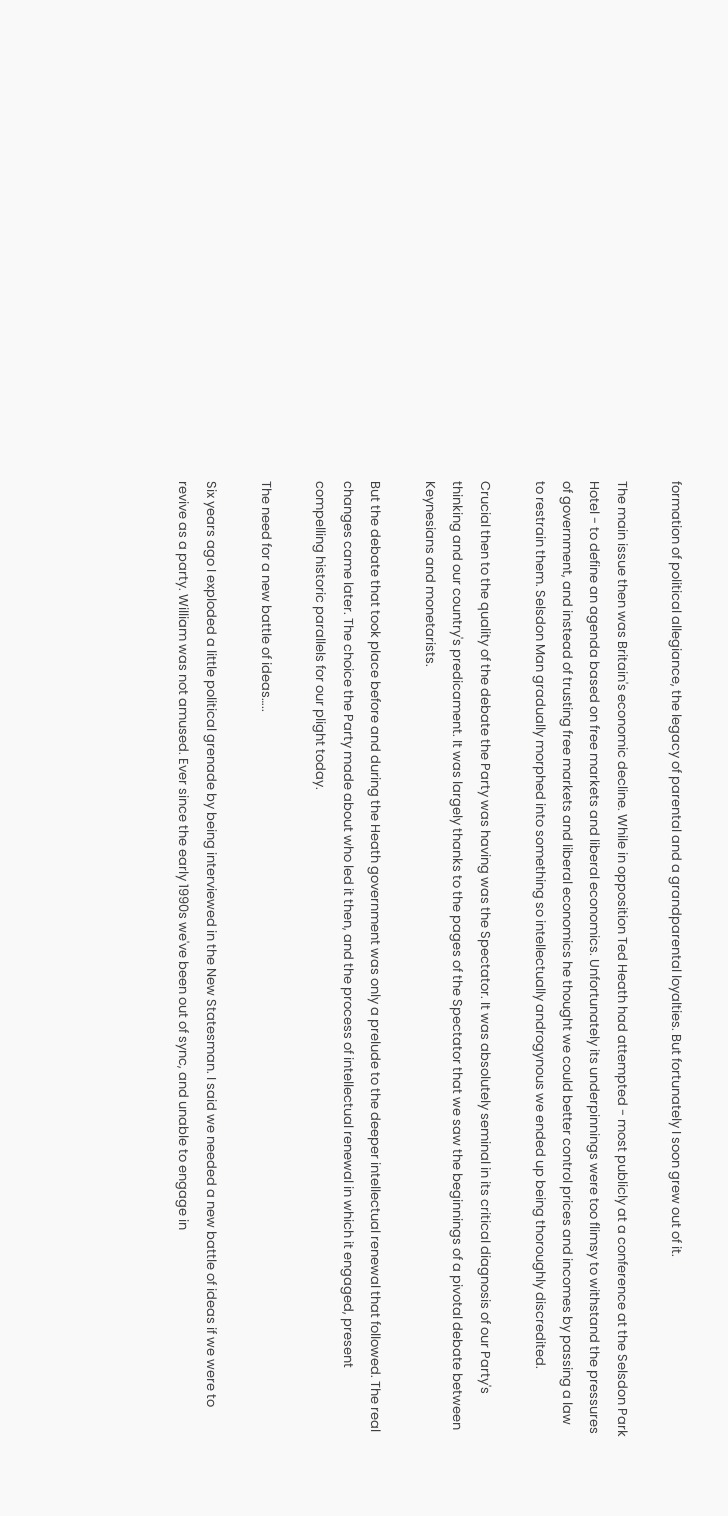formation of political allegiance, the legacy of parental and a grandparental loyalties. But fortunately I soon grew out of it.

The main issue then was Britain's economic decline. While in opposition Ted Heath had attempted - most publicly at a conference at the Selsdon Park Hotel - to define an agenda based on free markets and liberal economics. Unfortunately its underpinnings were too flimsy to withstand the pressures of government, and instead of trusting free markets and liberal economics he thought we could better control prices and incomes by passing a law to restrain them. Selsdon Man gradually morphed into something so intellectually androgynous we ended up being thoroughly discredited.

Crucial then to the quality of the debate the Party was having was the Spectator. It was absolutely seminal in its critical diagnosis of our Party's thinking and our country's predicament. It was largely thanks to the pages of the Spectator that we saw the beginnings of a pivotal debate between Keynesians and monetarists.

But the debate that took place before and during the Heath government was only a prelude to the deeper intellectual renewal that followed. The real changes came later. The choice the Party made about who led it then, and the process of intellectual renewal in which it engaged, present compelling historic parallels for our plight today.

The need for a new battle of ideas…..

Six years ago I exploded a little political grenade by being interviewed in the New Statesman. I said we needed a new battle of ideas if we were to revive as a party. William was not amused. Ever since the early 1990s we've been out of sync, and unable to engage in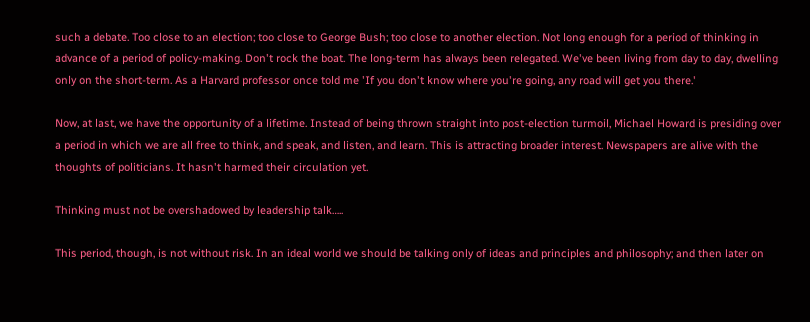such a debate. Too close to an election; too close to George Bush; too close to another election. Not long enough for a period of thinking in advance of a period of policy-making. Don't rock the boat. The long-term has always been relegated. We've been living from day to day, dwelling only on the short-term. As a Harvard professor once told me 'If you don't know where you're going, any road will get you there.'

Now, at last, we have the opportunity of a lifetime. Instead of being thrown straight into post-election turmoil, Michael Howard is presiding over a period in which we are all free to think, and speak, and listen, and learn. This is attracting broader interest. Newspapers are alive with the thoughts of politicians. It hasn't harmed their circulation yet.

Thinking must not be overshadowed by leadership talk…..

This period, though, is not without risk. In an ideal world we should be talking only of ideas and principles and philosophy; and then later on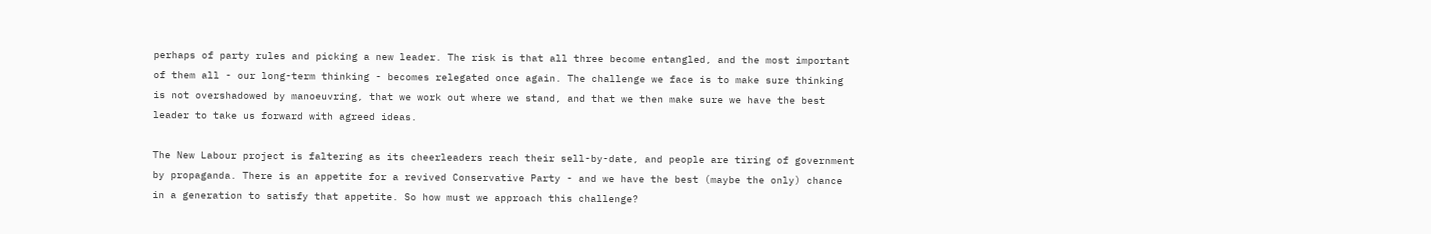perhaps of party rules and picking a new leader. The risk is that all three become entangled, and the most important of them all - our long-term thinking - becomes relegated once again. The challenge we face is to make sure thinking is not overshadowed by manoeuvring, that we work out where we stand, and that we then make sure we have the best leader to take us forward with agreed ideas.

The New Labour project is faltering as its cheerleaders reach their sell-by-date, and people are tiring of government by propaganda. There is an appetite for a revived Conservative Party - and we have the best (maybe the only) chance in a generation to satisfy that appetite. So how must we approach this challenge?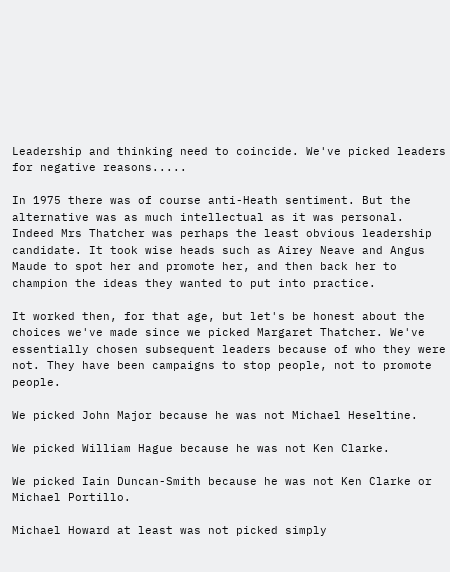Leadership and thinking need to coincide. We've picked leaders for negative reasons.....

In 1975 there was of course anti-Heath sentiment. But the alternative was as much intellectual as it was personal. Indeed Mrs Thatcher was perhaps the least obvious leadership candidate. It took wise heads such as Airey Neave and Angus Maude to spot her and promote her, and then back her to champion the ideas they wanted to put into practice.

It worked then, for that age, but let's be honest about the choices we've made since we picked Margaret Thatcher. We've essentially chosen subsequent leaders because of who they were not. They have been campaigns to stop people, not to promote people.

We picked John Major because he was not Michael Heseltine.

We picked William Hague because he was not Ken Clarke.

We picked Iain Duncan-Smith because he was not Ken Clarke or Michael Portillo.

Michael Howard at least was not picked simply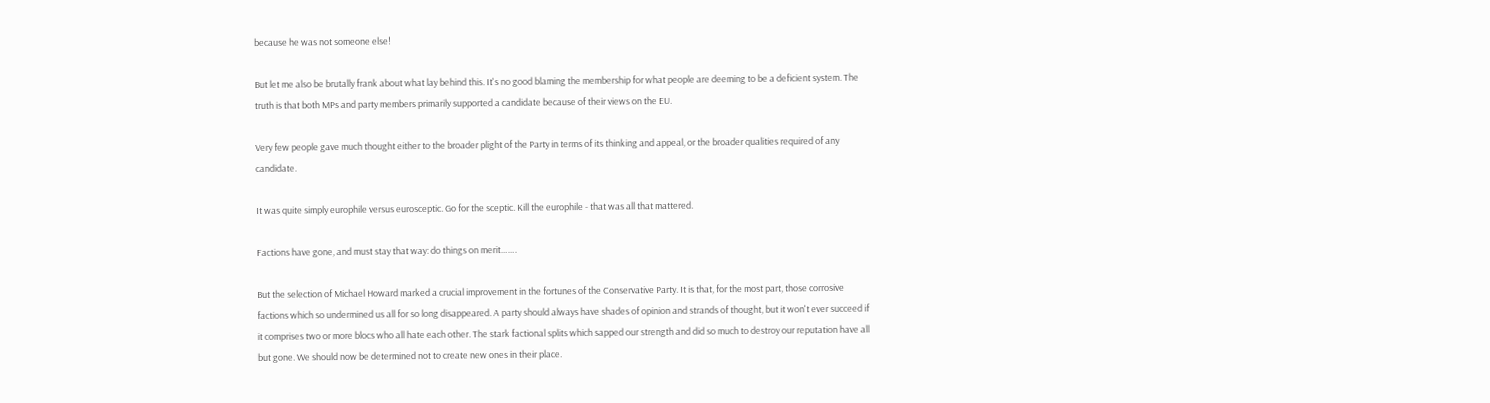because he was not someone else!

But let me also be brutally frank about what lay behind this. It's no good blaming the membership for what people are deeming to be a deficient system. The truth is that both MPs and party members primarily supported a candidate because of their views on the EU.

Very few people gave much thought either to the broader plight of the Party in terms of its thinking and appeal, or the broader qualities required of any candidate.

It was quite simply europhile versus eurosceptic. Go for the sceptic. Kill the europhile - that was all that mattered.

Factions have gone, and must stay that way: do things on merit…….

But the selection of Michael Howard marked a crucial improvement in the fortunes of the Conservative Party. It is that, for the most part, those corrosive factions which so undermined us all for so long disappeared. A party should always have shades of opinion and strands of thought, but it won't ever succeed if it comprises two or more blocs who all hate each other. The stark factional splits which sapped our strength and did so much to destroy our reputation have all but gone. We should now be determined not to create new ones in their place.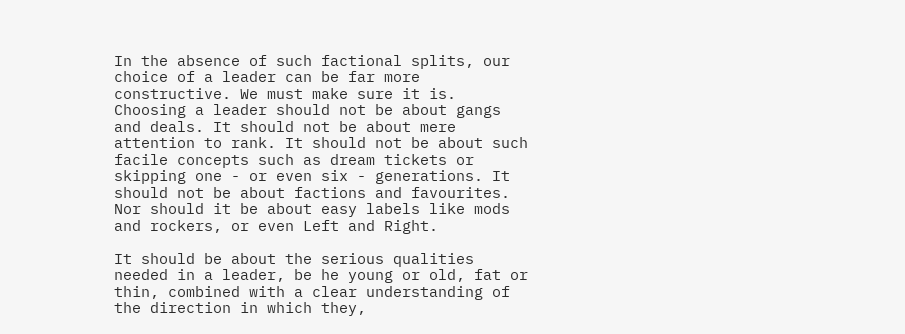In the absence of such factional splits, our choice of a leader can be far more constructive. We must make sure it is. Choosing a leader should not be about gangs and deals. It should not be about mere attention to rank. It should not be about such facile concepts such as dream tickets or skipping one - or even six - generations. It should not be about factions and favourites. Nor should it be about easy labels like mods and rockers, or even Left and Right.

It should be about the serious qualities needed in a leader, be he young or old, fat or thin, combined with a clear understanding of the direction in which they,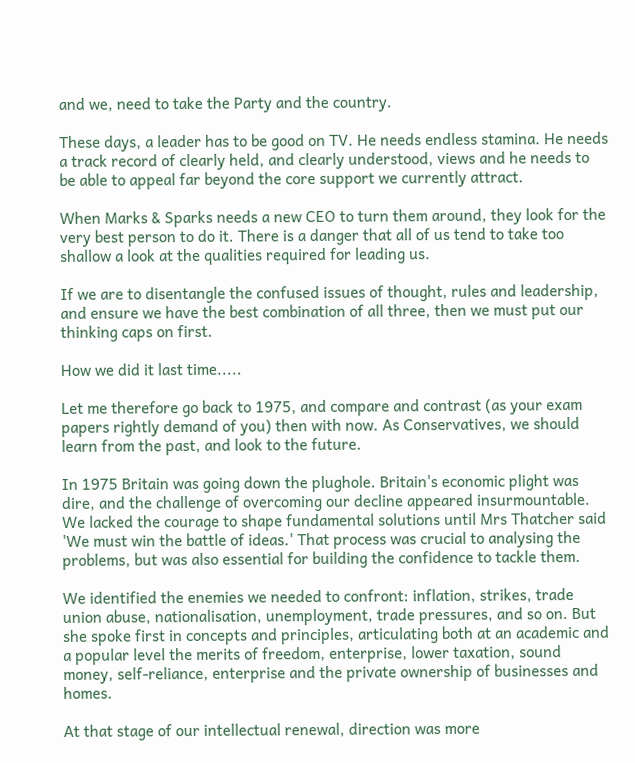and we, need to take the Party and the country.

These days, a leader has to be good on TV. He needs endless stamina. He needs a track record of clearly held, and clearly understood, views and he needs to be able to appeal far beyond the core support we currently attract.

When Marks & Sparks needs a new CEO to turn them around, they look for the very best person to do it. There is a danger that all of us tend to take too shallow a look at the qualities required for leading us.

If we are to disentangle the confused issues of thought, rules and leadership, and ensure we have the best combination of all three, then we must put our thinking caps on first.

How we did it last time.....

Let me therefore go back to 1975, and compare and contrast (as your exam papers rightly demand of you) then with now. As Conservatives, we should learn from the past, and look to the future.

In 1975 Britain was going down the plughole. Britain's economic plight was dire, and the challenge of overcoming our decline appeared insurmountable. We lacked the courage to shape fundamental solutions until Mrs Thatcher said 'We must win the battle of ideas.' That process was crucial to analysing the problems, but was also essential for building the confidence to tackle them.

We identified the enemies we needed to confront: inflation, strikes, trade union abuse, nationalisation, unemployment, trade pressures, and so on. But she spoke first in concepts and principles, articulating both at an academic and a popular level the merits of freedom, enterprise, lower taxation, sound money, self-reliance, enterprise and the private ownership of businesses and homes.

At that stage of our intellectual renewal, direction was more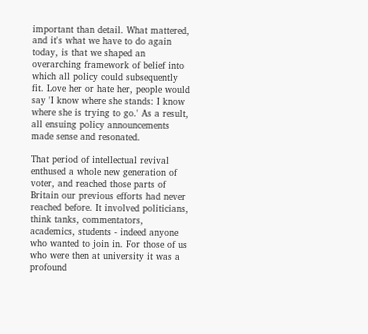important than detail. What mattered, and it's what we have to do again today, is that we shaped an overarching framework of belief into which all policy could subsequently fit. Love her or hate her, people would say 'I know where she stands: I know where she is trying to go.' As a result, all ensuing policy announcements made sense and resonated.

That period of intellectual revival enthused a whole new generation of voter, and reached those parts of Britain our previous efforts had never reached before. It involved politicians, think tanks, commentators, academics, students - indeed anyone who wanted to join in. For those of us who were then at university it was a profound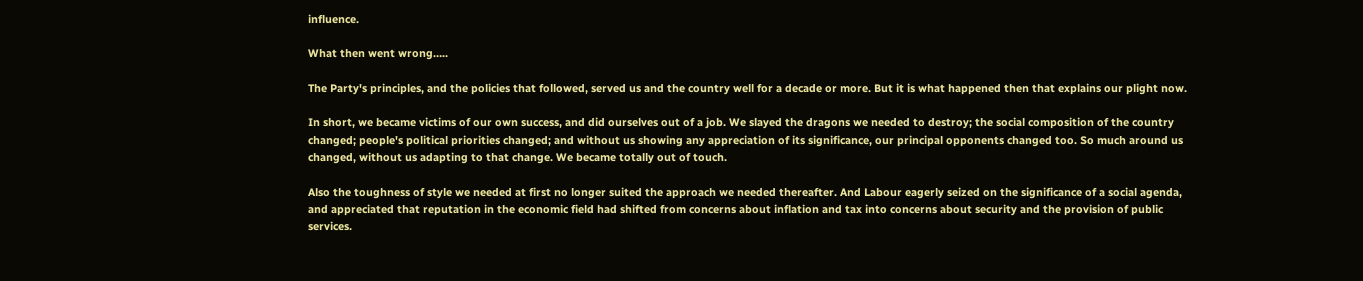influence.

What then went wrong…..

The Party's principles, and the policies that followed, served us and the country well for a decade or more. But it is what happened then that explains our plight now.

In short, we became victims of our own success, and did ourselves out of a job. We slayed the dragons we needed to destroy; the social composition of the country changed; people's political priorities changed; and without us showing any appreciation of its significance, our principal opponents changed too. So much around us changed, without us adapting to that change. We became totally out of touch.

Also the toughness of style we needed at first no longer suited the approach we needed thereafter. And Labour eagerly seized on the significance of a social agenda, and appreciated that reputation in the economic field had shifted from concerns about inflation and tax into concerns about security and the provision of public services.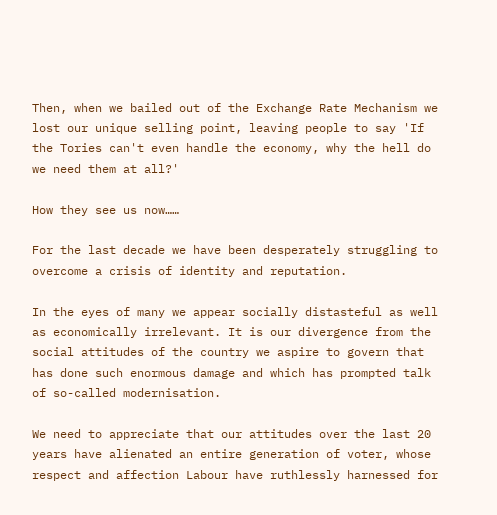Then, when we bailed out of the Exchange Rate Mechanism we lost our unique selling point, leaving people to say 'If the Tories can't even handle the economy, why the hell do we need them at all?'

How they see us now……

For the last decade we have been desperately struggling to overcome a crisis of identity and reputation.

In the eyes of many we appear socially distasteful as well as economically irrelevant. It is our divergence from the social attitudes of the country we aspire to govern that has done such enormous damage and which has prompted talk of so-called modernisation.

We need to appreciate that our attitudes over the last 20 years have alienated an entire generation of voter, whose respect and affection Labour have ruthlessly harnessed for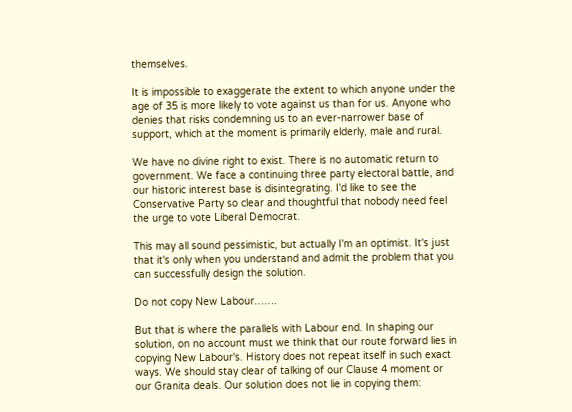themselves.

It is impossible to exaggerate the extent to which anyone under the age of 35 is more likely to vote against us than for us. Anyone who denies that risks condemning us to an ever-narrower base of support, which at the moment is primarily elderly, male and rural.

We have no divine right to exist. There is no automatic return to government. We face a continuing three party electoral battle, and our historic interest base is disintegrating. I'd like to see the Conservative Party so clear and thoughtful that nobody need feel the urge to vote Liberal Democrat.

This may all sound pessimistic, but actually I'm an optimist. It's just that it's only when you understand and admit the problem that you can successfully design the solution.

Do not copy New Labour…….

But that is where the parallels with Labour end. In shaping our solution, on no account must we think that our route forward lies in copying New Labour's. History does not repeat itself in such exact ways. We should stay clear of talking of our Clause 4 moment or our Granita deals. Our solution does not lie in copying them: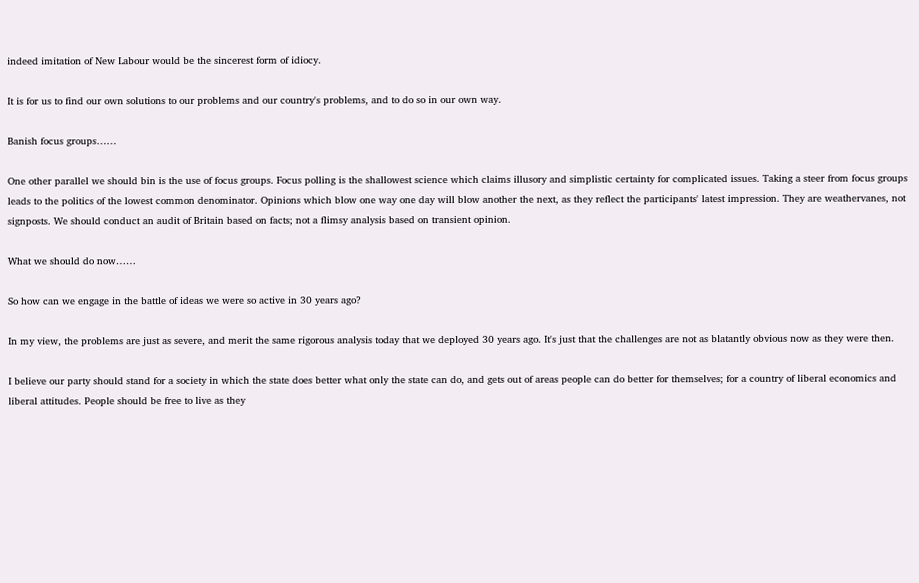indeed imitation of New Labour would be the sincerest form of idiocy.

It is for us to find our own solutions to our problems and our country's problems, and to do so in our own way.

Banish focus groups……

One other parallel we should bin is the use of focus groups. Focus polling is the shallowest science which claims illusory and simplistic certainty for complicated issues. Taking a steer from focus groups leads to the politics of the lowest common denominator. Opinions which blow one way one day will blow another the next, as they reflect the participants' latest impression. They are weathervanes, not signposts. We should conduct an audit of Britain based on facts; not a flimsy analysis based on transient opinion.

What we should do now……

So how can we engage in the battle of ideas we were so active in 30 years ago?

In my view, the problems are just as severe, and merit the same rigorous analysis today that we deployed 30 years ago. It's just that the challenges are not as blatantly obvious now as they were then.

I believe our party should stand for a society in which the state does better what only the state can do, and gets out of areas people can do better for themselves; for a country of liberal economics and liberal attitudes. People should be free to live as they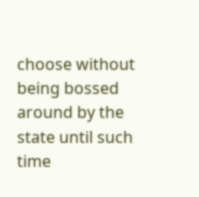choose without being bossed around by the state until such time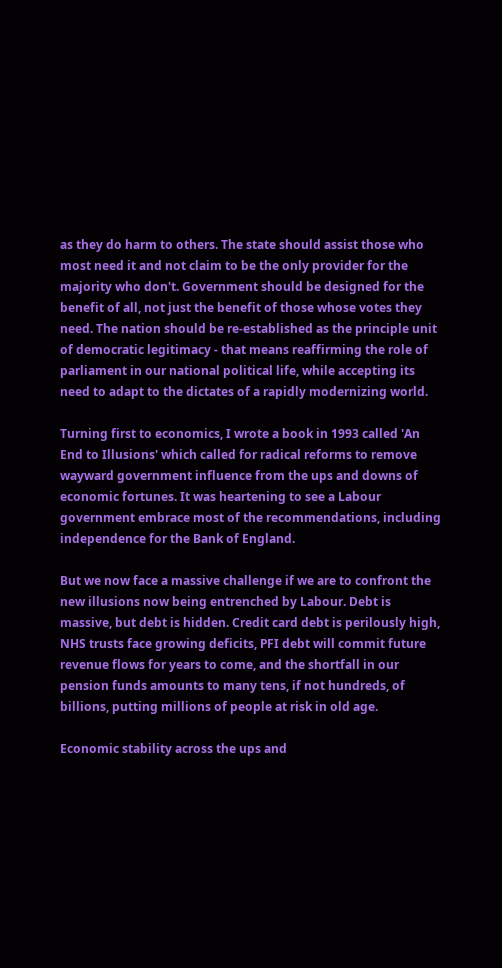as they do harm to others. The state should assist those who most need it and not claim to be the only provider for the majority who don't. Government should be designed for the benefit of all, not just the benefit of those whose votes they need. The nation should be re-established as the principle unit of democratic legitimacy - that means reaffirming the role of parliament in our national political life, while accepting its need to adapt to the dictates of a rapidly modernizing world.

Turning first to economics, I wrote a book in 1993 called 'An End to Illusions' which called for radical reforms to remove wayward government influence from the ups and downs of economic fortunes. It was heartening to see a Labour government embrace most of the recommendations, including independence for the Bank of England.

But we now face a massive challenge if we are to confront the new illusions now being entrenched by Labour. Debt is massive, but debt is hidden. Credit card debt is perilously high, NHS trusts face growing deficits, PFI debt will commit future revenue flows for years to come, and the shortfall in our pension funds amounts to many tens, if not hundreds, of billions, putting millions of people at risk in old age.

Economic stability across the ups and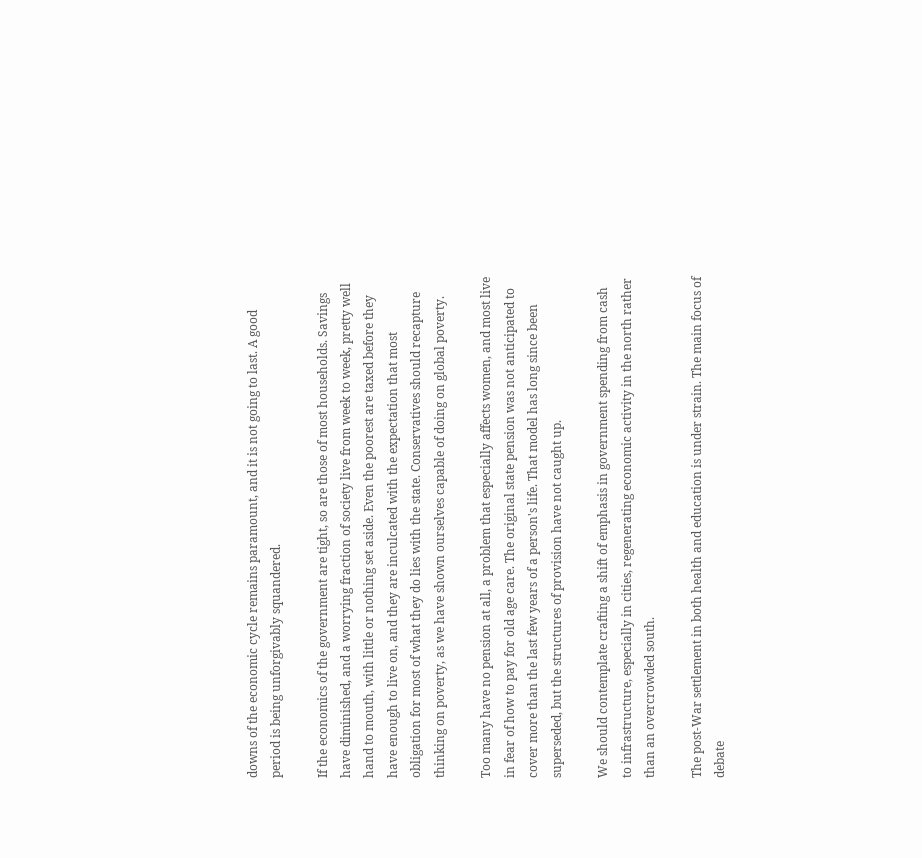downs of the economic cycle remains paramount, and it is not going to last. A good period is being unforgivably squandered.

If the economics of the government are tight, so are those of most households. Savings have diminished, and a worrying fraction of society live from week to week, pretty well hand to mouth, with little or nothing set aside. Even the poorest are taxed before they have enough to live on, and they are inculcated with the expectation that most obligation for most of what they do lies with the state. Conservatives should recapture thinking on poverty, as we have shown ourselves capable of doing on global poverty.

Too many have no pension at all, a problem that especially affects women, and most live in fear of how to pay for old age care. The original state pension was not anticipated to cover more than the last few years of a person's life. That model has long since been superseded, but the structures of provision have not caught up.

We should contemplate crafting a shift of emphasis in government spending from cash to infrastructure, especially in cities, regenerating economic activity in the north rather than an overcrowded south.

The post-War settlement in both health and education is under strain. The main focus of debate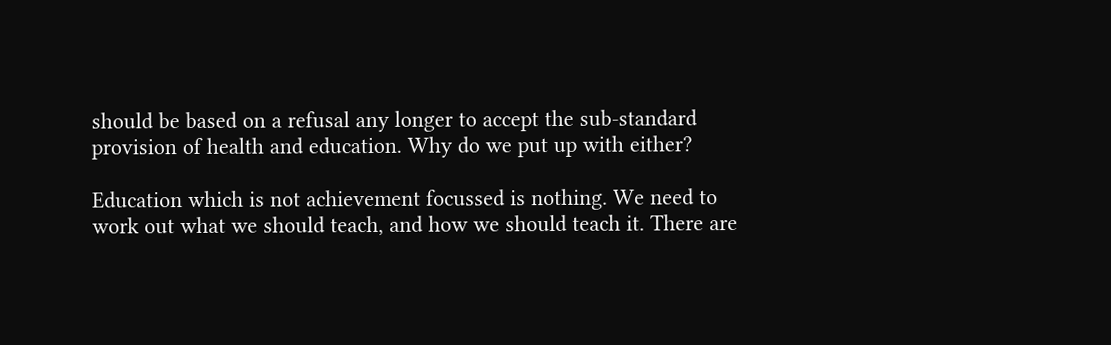should be based on a refusal any longer to accept the sub-standard provision of health and education. Why do we put up with either?

Education which is not achievement focussed is nothing. We need to work out what we should teach, and how we should teach it. There are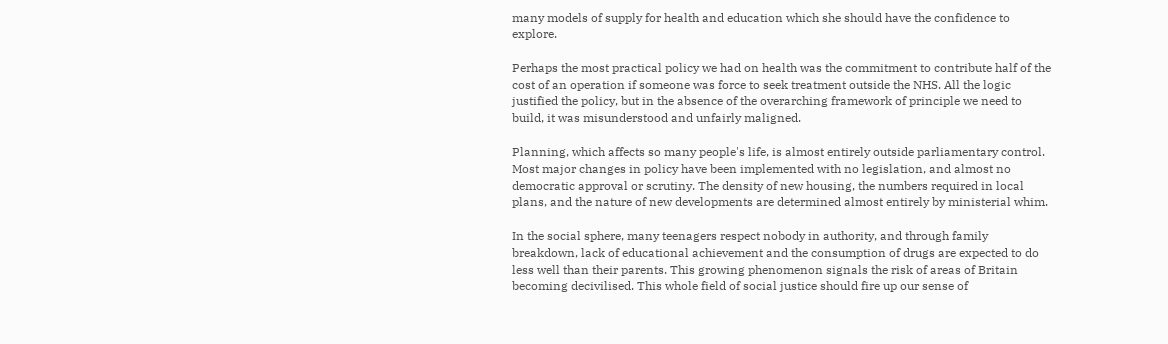many models of supply for health and education which she should have the confidence to explore.

Perhaps the most practical policy we had on health was the commitment to contribute half of the cost of an operation if someone was force to seek treatment outside the NHS. All the logic justified the policy, but in the absence of the overarching framework of principle we need to build, it was misunderstood and unfairly maligned.

Planning, which affects so many people's life, is almost entirely outside parliamentary control. Most major changes in policy have been implemented with no legislation, and almost no democratic approval or scrutiny. The density of new housing, the numbers required in local plans, and the nature of new developments are determined almost entirely by ministerial whim.

In the social sphere, many teenagers respect nobody in authority, and through family breakdown, lack of educational achievement and the consumption of drugs are expected to do less well than their parents. This growing phenomenon signals the risk of areas of Britain becoming decivilised. This whole field of social justice should fire up our sense of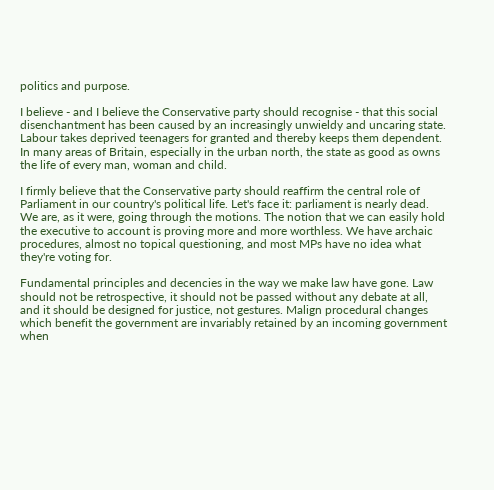politics and purpose.

I believe - and I believe the Conservative party should recognise - that this social disenchantment has been caused by an increasingly unwieldy and uncaring state. Labour takes deprived teenagers for granted and thereby keeps them dependent. In many areas of Britain, especially in the urban north, the state as good as owns the life of every man, woman and child.

I firmly believe that the Conservative party should reaffirm the central role of Parliament in our country's political life. Let's face it: parliament is nearly dead. We are, as it were, going through the motions. The notion that we can easily hold the executive to account is proving more and more worthless. We have archaic procedures, almost no topical questioning, and most MPs have no idea what they're voting for.

Fundamental principles and decencies in the way we make law have gone. Law should not be retrospective, it should not be passed without any debate at all, and it should be designed for justice, not gestures. Malign procedural changes which benefit the government are invariably retained by an incoming government when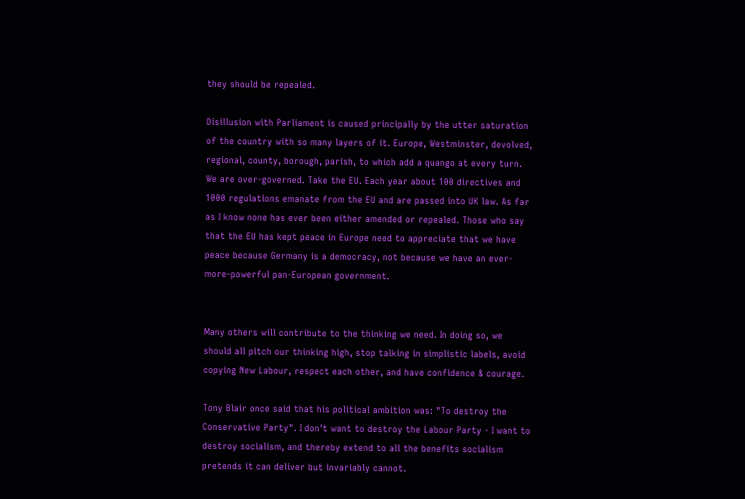they should be repealed.

Disillusion with Parliament is caused principally by the utter saturation of the country with so many layers of it. Europe, Westminster, devolved, regional, county, borough, parish, to which add a quango at every turn. We are over-governed. Take the EU. Each year about 100 directives and 1000 regulations emanate from the EU and are passed into UK law. As far as I know none has ever been either amended or repealed. Those who say that the EU has kept peace in Europe need to appreciate that we have peace because Germany is a democracy, not because we have an ever-more-powerful pan-European government.


Many others will contribute to the thinking we need. In doing so, we should all pitch our thinking high, stop talking in simplistic labels, avoid copying New Labour, respect each other, and have confidence & courage.

Tony Blair once said that his political ambition was: "To destroy the Conservative Party". I don't want to destroy the Labour Party - I want to destroy socialism, and thereby extend to all the benefits socialism pretends it can deliver but invariably cannot.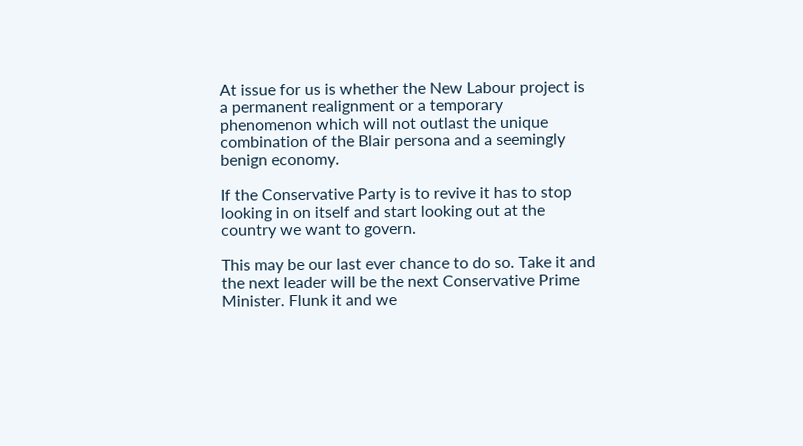At issue for us is whether the New Labour project is a permanent realignment or a temporary phenomenon which will not outlast the unique combination of the Blair persona and a seemingly benign economy.

If the Conservative Party is to revive it has to stop looking in on itself and start looking out at the country we want to govern.

This may be our last ever chance to do so. Take it and the next leader will be the next Conservative Prime Minister. Flunk it and we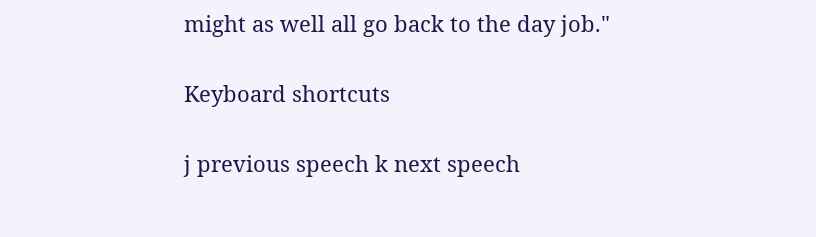might as well all go back to the day job."

Keyboard shortcuts

j previous speech k next speech